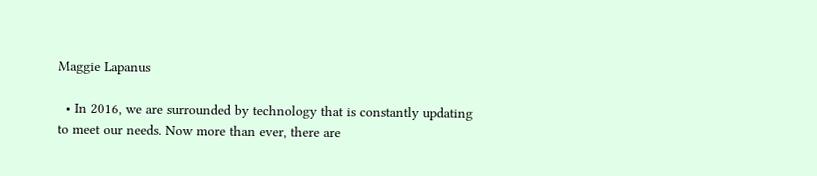Maggie Lapanus

  • In 2016, we are surrounded by technology that is constantly updating to meet our needs. Now more than ever, there are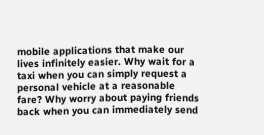mobile applications that make our lives infinitely easier. Why wait for a taxi when you can simply request a personal vehicle at a reasonable fare? Why worry about paying friends back when you can immediately send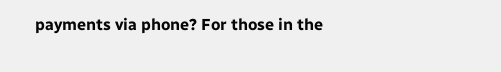payments via phone? For those in the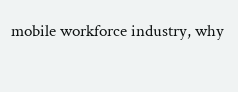mobile workforce industry, why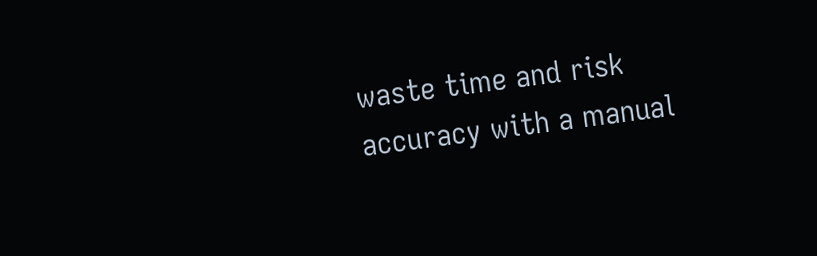waste time and risk accuracy with a manual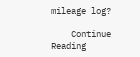mileage log?

    Continue Reading